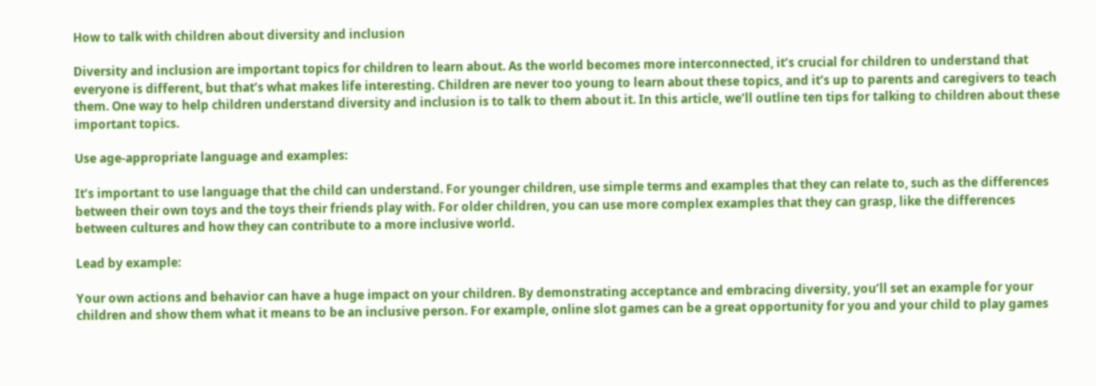How to talk with children about diversity and inclusion

Diversity and inclusion are important topics for children to learn about. As the world becomes more interconnected, it’s crucial for children to understand that everyone is different, but that’s what makes life interesting. Children are never too young to learn about these topics, and it’s up to parents and caregivers to teach them. One way to help children understand diversity and inclusion is to talk to them about it. In this article, we’ll outline ten tips for talking to children about these important topics.

Use age-appropriate language and examples:

It’s important to use language that the child can understand. For younger children, use simple terms and examples that they can relate to, such as the differences between their own toys and the toys their friends play with. For older children, you can use more complex examples that they can grasp, like the differences between cultures and how they can contribute to a more inclusive world.

Lead by example:

Your own actions and behavior can have a huge impact on your children. By demonstrating acceptance and embracing diversity, you’ll set an example for your children and show them what it means to be an inclusive person. For example, online slot games can be a great opportunity for you and your child to play games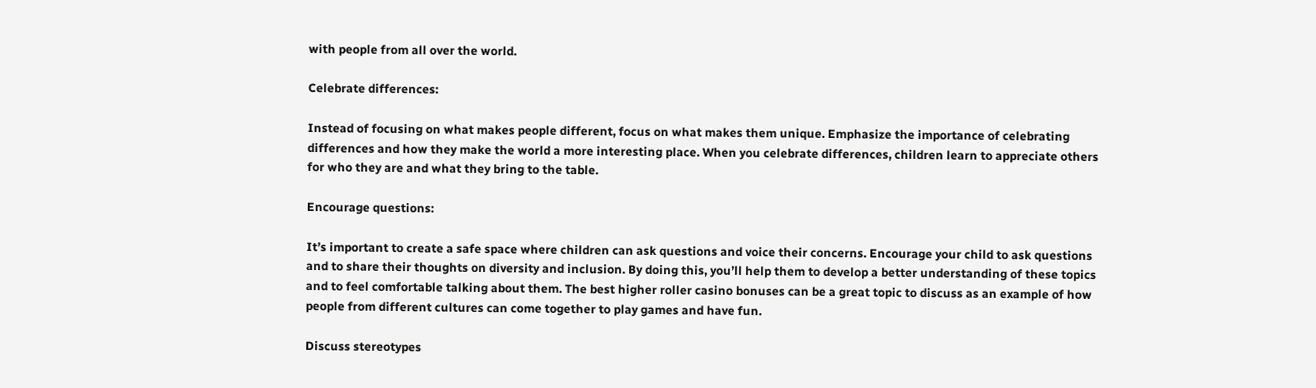with people from all over the world.

Celebrate differences:

Instead of focusing on what makes people different, focus on what makes them unique. Emphasize the importance of celebrating differences and how they make the world a more interesting place. When you celebrate differences, children learn to appreciate others for who they are and what they bring to the table.

Encourage questions:

It’s important to create a safe space where children can ask questions and voice their concerns. Encourage your child to ask questions and to share their thoughts on diversity and inclusion. By doing this, you’ll help them to develop a better understanding of these topics and to feel comfortable talking about them. The best higher roller casino bonuses can be a great topic to discuss as an example of how people from different cultures can come together to play games and have fun.

Discuss stereotypes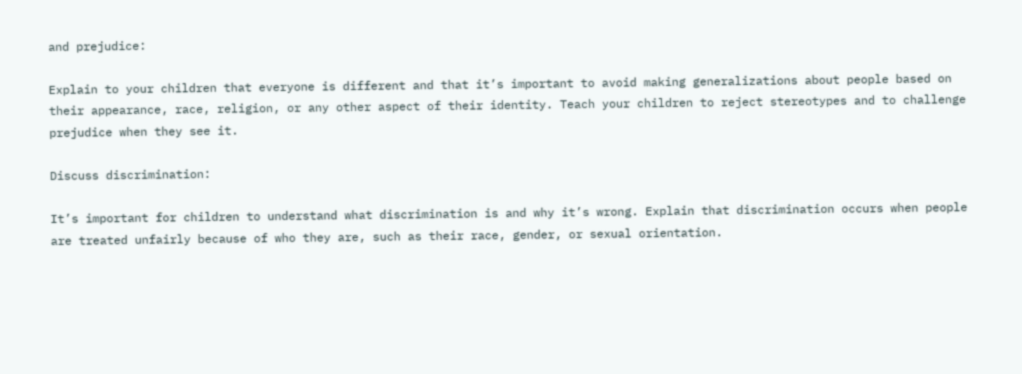and prejudice:

Explain to your children that everyone is different and that it’s important to avoid making generalizations about people based on their appearance, race, religion, or any other aspect of their identity. Teach your children to reject stereotypes and to challenge prejudice when they see it.

Discuss discrimination:

It’s important for children to understand what discrimination is and why it’s wrong. Explain that discrimination occurs when people are treated unfairly because of who they are, such as their race, gender, or sexual orientation.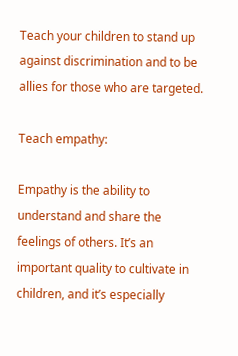Teach your children to stand up against discrimination and to be allies for those who are targeted.

Teach empathy:

Empathy is the ability to understand and share the feelings of others. It’s an important quality to cultivate in children, and it’s especially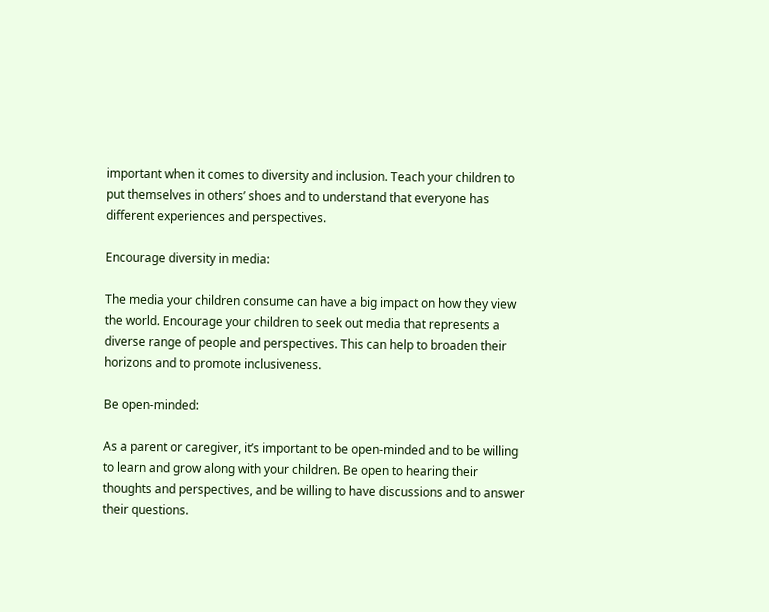important when it comes to diversity and inclusion. Teach your children to put themselves in others’ shoes and to understand that everyone has different experiences and perspectives.

Encourage diversity in media:

The media your children consume can have a big impact on how they view the world. Encourage your children to seek out media that represents a diverse range of people and perspectives. This can help to broaden their horizons and to promote inclusiveness.

Be open-minded:

As a parent or caregiver, it’s important to be open-minded and to be willing to learn and grow along with your children. Be open to hearing their thoughts and perspectives, and be willing to have discussions and to answer their questions.